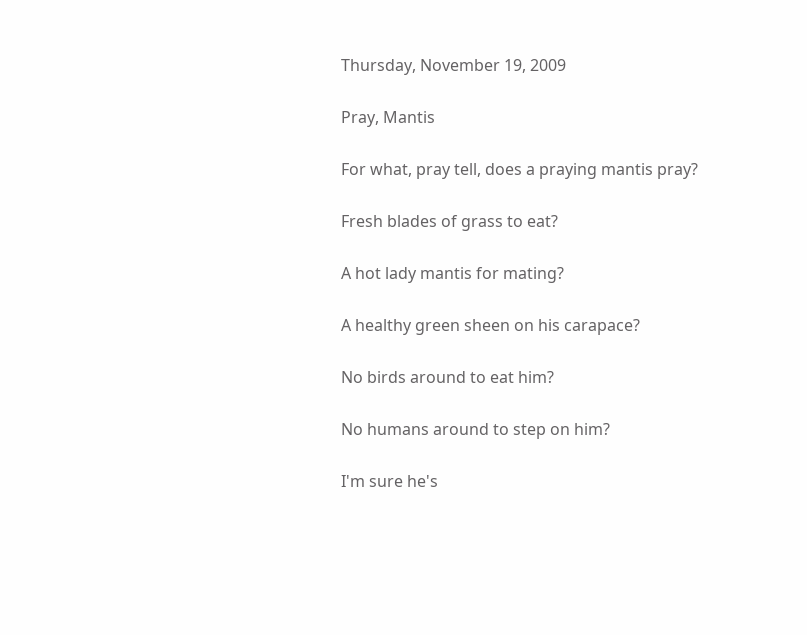Thursday, November 19, 2009

Pray, Mantis

For what, pray tell, does a praying mantis pray?

Fresh blades of grass to eat?

A hot lady mantis for mating?

A healthy green sheen on his carapace?

No birds around to eat him?

No humans around to step on him?

I'm sure he's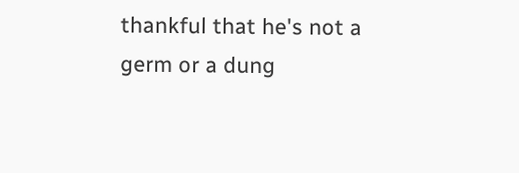thankful that he's not a germ or a dung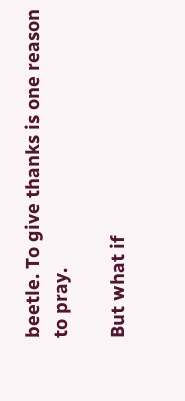beetle. To give thanks is one reason to pray.

But what if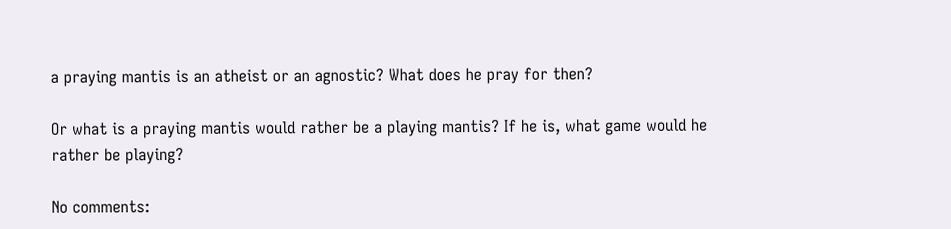a praying mantis is an atheist or an agnostic? What does he pray for then?

Or what is a praying mantis would rather be a playing mantis? If he is, what game would he rather be playing?

No comments: